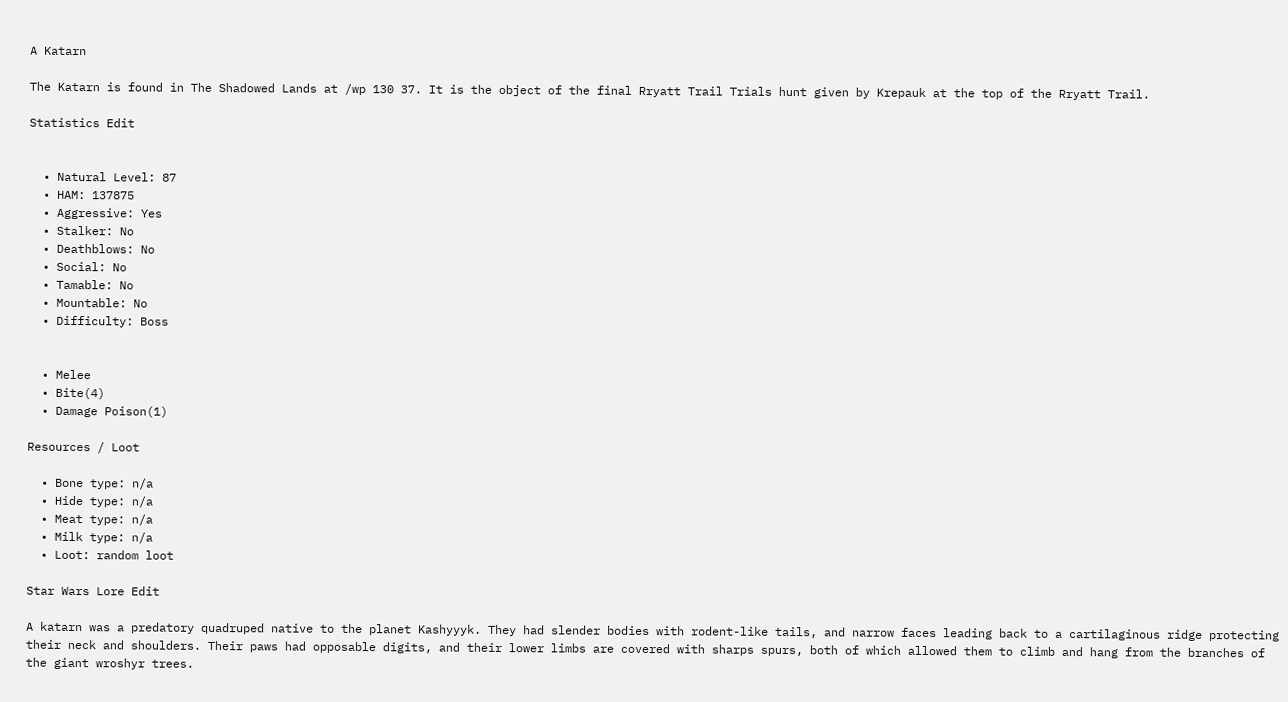A Katarn

The Katarn is found in The Shadowed Lands at /wp 130 37. It is the object of the final Rryatt Trail Trials hunt given by Krepauk at the top of the Rryatt Trail.

Statistics Edit


  • Natural Level: 87
  • HAM: 137875
  • Aggressive: Yes
  • Stalker: No
  • Deathblows: No
  • Social: No
  • Tamable: No
  • Mountable: No
  • Difficulty: Boss


  • Melee
  • Bite(4)
  • Damage Poison(1)

Resources / Loot

  • Bone type: n/a
  • Hide type: n/a
  • Meat type: n/a
  • Milk type: n/a
  • Loot: random loot

Star Wars Lore Edit

A katarn was a predatory quadruped native to the planet Kashyyyk. They had slender bodies with rodent-like tails, and narrow faces leading back to a cartilaginous ridge protecting their neck and shoulders. Their paws had opposable digits, and their lower limbs are covered with sharps spurs, both of which allowed them to climb and hang from the branches of the giant wroshyr trees.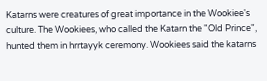Katarns were creatures of great importance in the Wookiee's culture. The Wookiees, who called the Katarn the "Old Prince", hunted them in hrrtayyk ceremony. Wookiees said the katarns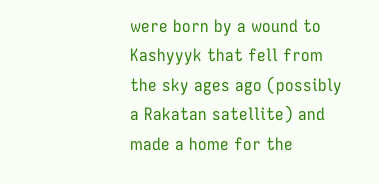were born by a wound to Kashyyyk that fell from the sky ages ago (possibly a Rakatan satellite) and made a home for the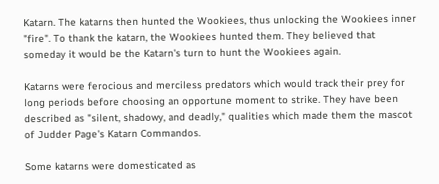Katarn. The katarns then hunted the Wookiees, thus unlocking the Wookiees inner "fire". To thank the katarn, the Wookiees hunted them. They believed that someday it would be the Katarn's turn to hunt the Wookiees again.

Katarns were ferocious and merciless predators which would track their prey for long periods before choosing an opportune moment to strike. They have been described as "silent, shadowy, and deadly," qualities which made them the mascot of Judder Page's Katarn Commandos.

Some katarns were domesticated as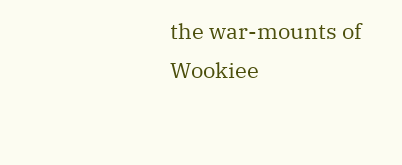the war-mounts of Wookiee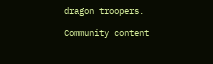dragon troopers.

Community content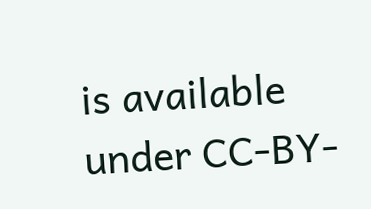is available under CC-BY-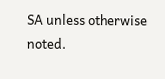SA unless otherwise noted.